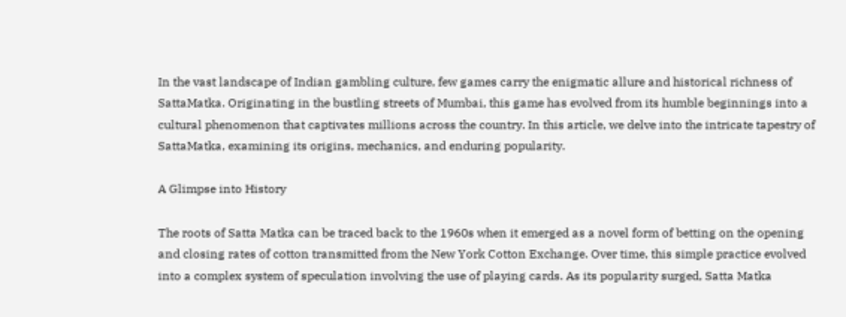In the vast landscape of Indian gambling culture, few games carry the enigmatic allure and historical richness of SattaMatka. Originating in the bustling streets of Mumbai, this game has evolved from its humble beginnings into a cultural phenomenon that captivates millions across the country. In this article, we delve into the intricate tapestry of SattaMatka, examining its origins, mechanics, and enduring popularity.

A Glimpse into History

The roots of Satta Matka can be traced back to the 1960s when it emerged as a novel form of betting on the opening and closing rates of cotton transmitted from the New York Cotton Exchange. Over time, this simple practice evolved into a complex system of speculation involving the use of playing cards. As its popularity surged, Satta Matka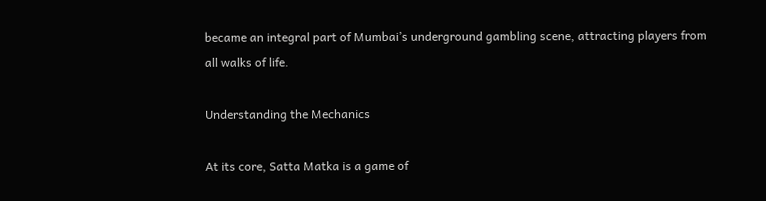became an integral part of Mumbai’s underground gambling scene, attracting players from all walks of life.

Understanding the Mechanics

At its core, Satta Matka is a game of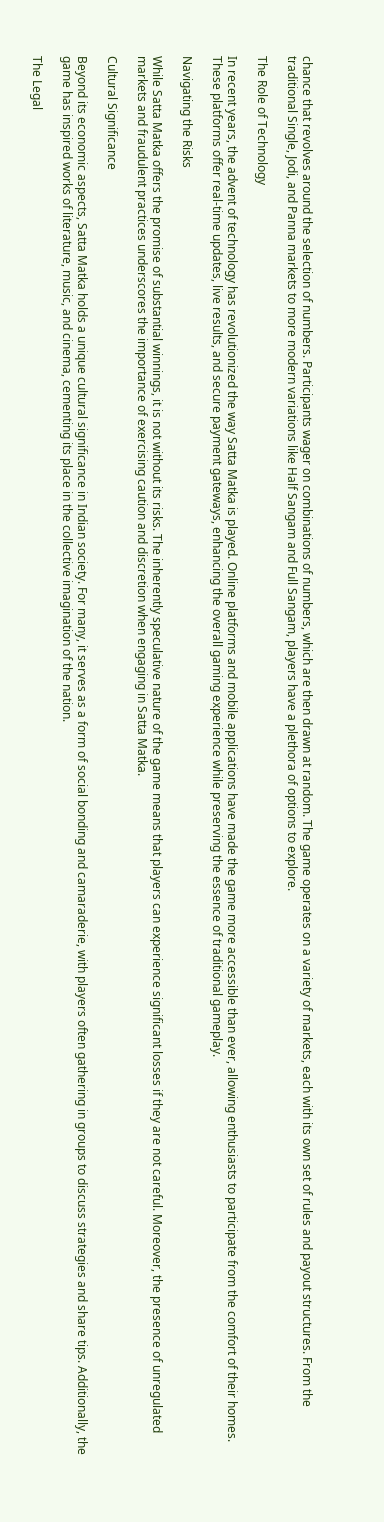chance that revolves around the selection of numbers. Participants wager on combinations of numbers, which are then drawn at random. The game operates on a variety of markets, each with its own set of rules and payout structures. From the traditional Single, Jodi, and Panna markets to more modern variations like Half Sangam and Full Sangam, players have a plethora of options to explore.

The Role of Technology

In recent years, the advent of technology has revolutionized the way Satta Matka is played. Online platforms and mobile applications have made the game more accessible than ever, allowing enthusiasts to participate from the comfort of their homes. These platforms offer real-time updates, live results, and secure payment gateways, enhancing the overall gaming experience while preserving the essence of traditional gameplay.

Navigating the Risks

While Satta Matka offers the promise of substantial winnings, it is not without its risks. The inherently speculative nature of the game means that players can experience significant losses if they are not careful. Moreover, the presence of unregulated markets and fraudulent practices underscores the importance of exercising caution and discretion when engaging in Satta Matka.

Cultural Significance

Beyond its economic aspects, Satta Matka holds a unique cultural significance in Indian society. For many, it serves as a form of social bonding and camaraderie, with players often gathering in groups to discuss strategies and share tips. Additionally, the game has inspired works of literature, music, and cinema, cementing its place in the collective imagination of the nation.

The Legal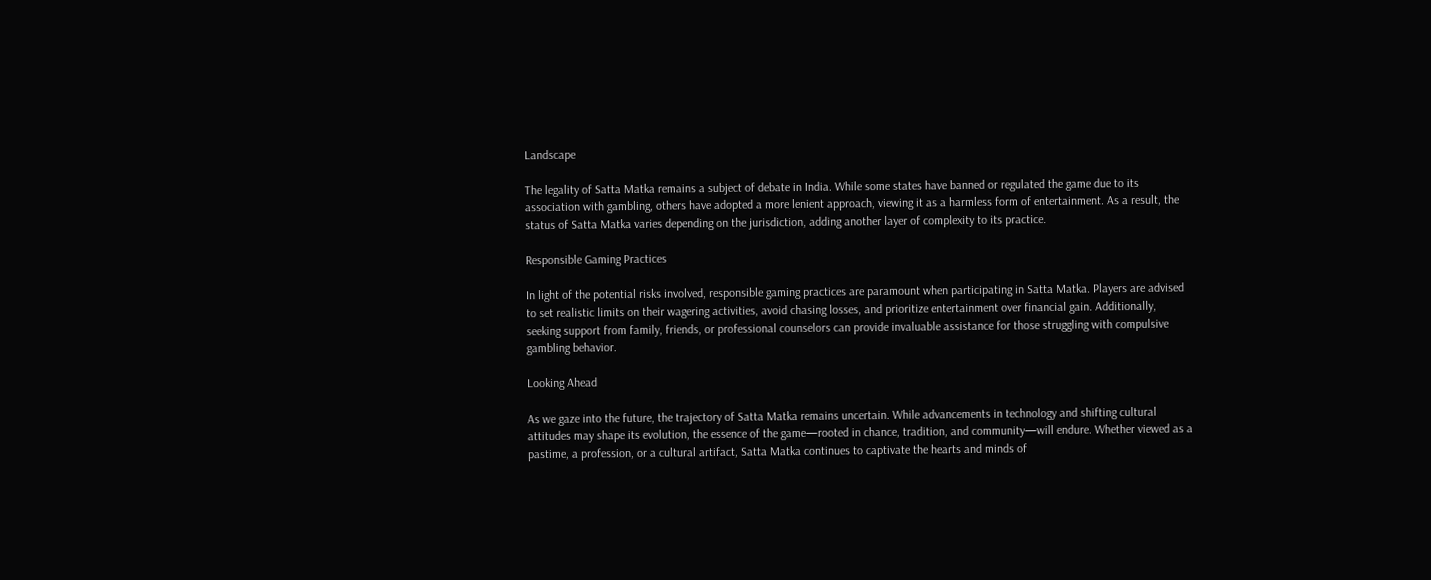Landscape

The legality of Satta Matka remains a subject of debate in India. While some states have banned or regulated the game due to its association with gambling, others have adopted a more lenient approach, viewing it as a harmless form of entertainment. As a result, the status of Satta Matka varies depending on the jurisdiction, adding another layer of complexity to its practice.

Responsible Gaming Practices

In light of the potential risks involved, responsible gaming practices are paramount when participating in Satta Matka. Players are advised to set realistic limits on their wagering activities, avoid chasing losses, and prioritize entertainment over financial gain. Additionally, seeking support from family, friends, or professional counselors can provide invaluable assistance for those struggling with compulsive gambling behavior.

Looking Ahead

As we gaze into the future, the trajectory of Satta Matka remains uncertain. While advancements in technology and shifting cultural attitudes may shape its evolution, the essence of the game—rooted in chance, tradition, and community—will endure. Whether viewed as a pastime, a profession, or a cultural artifact, Satta Matka continues to captivate the hearts and minds of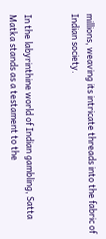millions, weaving its intricate threads into the fabric of Indian society.


In the labyrinthine world of Indian gambling, Satta Matka stands as a testament to the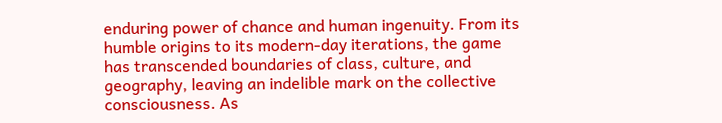enduring power of chance and human ingenuity. From its humble origins to its modern-day iterations, the game has transcended boundaries of class, culture, and geography, leaving an indelible mark on the collective consciousness. As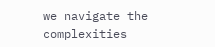we navigate the complexities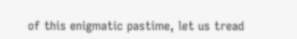of this enigmatic pastime, let us tread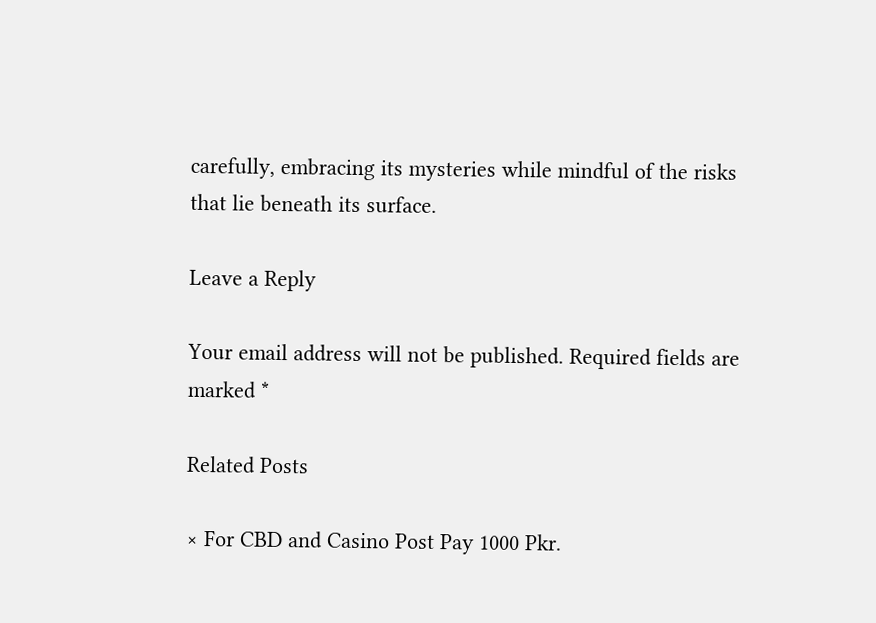carefully, embracing its mysteries while mindful of the risks that lie beneath its surface.

Leave a Reply

Your email address will not be published. Required fields are marked *

Related Posts

× For CBD and Casino Post Pay 1000 Pkr.